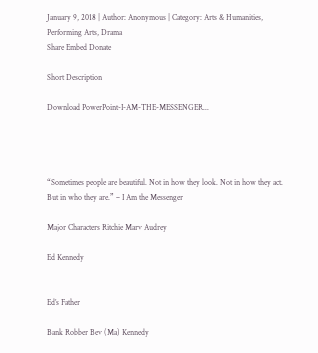January 9, 2018 | Author: Anonymous | Category: Arts & Humanities, Performing Arts, Drama
Share Embed Donate

Short Description

Download PowerPoint-I-AM-THE-MESSENGER...




“Sometimes people are beautiful. Not in how they look. Not in how they act. But in who they are.” – I Am the Messenger

Major Characters Ritchie Marv Audrey

Ed Kennedy


Ed’s Father

Bank Robber Bev (Ma) Kennedy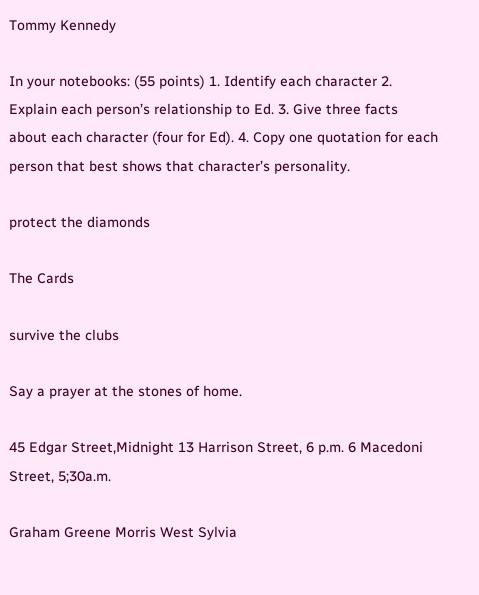Tommy Kennedy

In your notebooks: (55 points) 1. Identify each character 2. Explain each person’s relationship to Ed. 3. Give three facts about each character (four for Ed). 4. Copy one quotation for each person that best shows that character’s personality.

protect the diamonds

The Cards

survive the clubs

Say a prayer at the stones of home.

45 Edgar Street,Midnight 13 Harrison Street, 6 p.m. 6 Macedoni Street, 5;30a.m.

Graham Greene Morris West Sylvia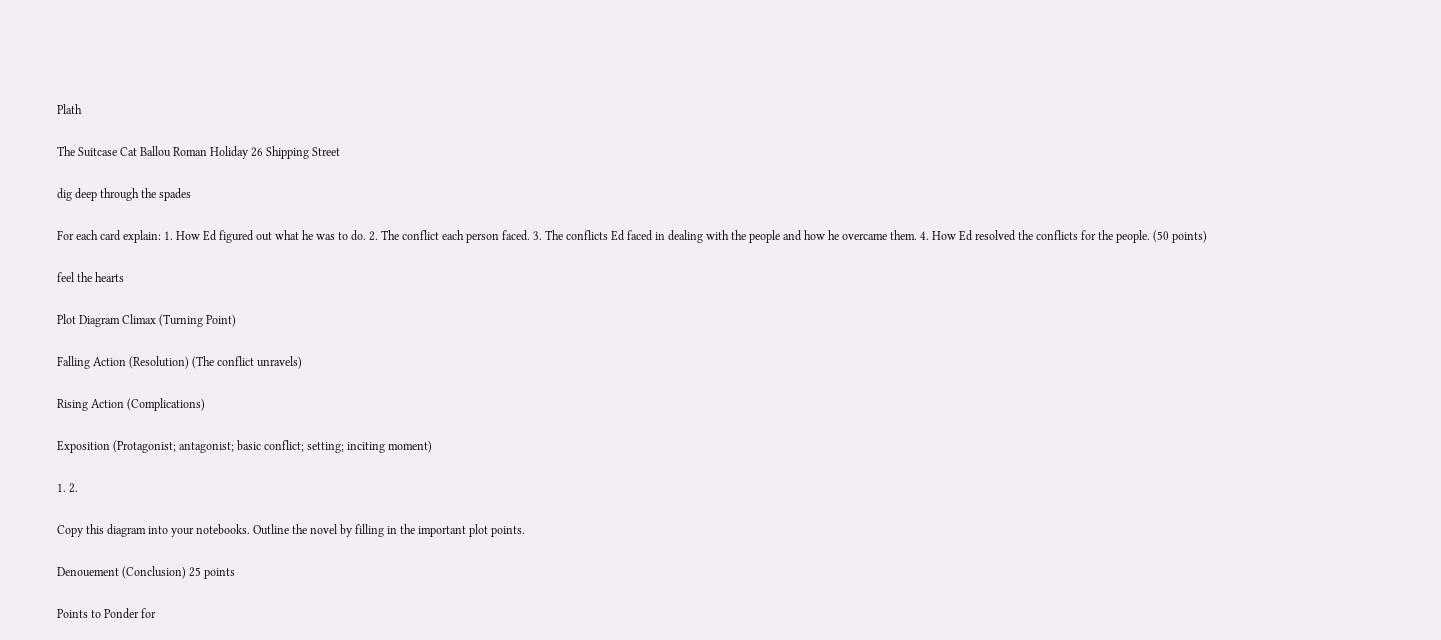Plath

The Suitcase Cat Ballou Roman Holiday 26 Shipping Street

dig deep through the spades

For each card explain: 1. How Ed figured out what he was to do. 2. The conflict each person faced. 3. The conflicts Ed faced in dealing with the people and how he overcame them. 4. How Ed resolved the conflicts for the people. (50 points)

feel the hearts

Plot Diagram Climax (Turning Point)

Falling Action (Resolution) (The conflict unravels)

Rising Action (Complications)

Exposition (Protagonist; antagonist; basic conflict; setting; inciting moment)

1. 2.

Copy this diagram into your notebooks. Outline the novel by filling in the important plot points.

Denouement (Conclusion) 25 points

Points to Ponder for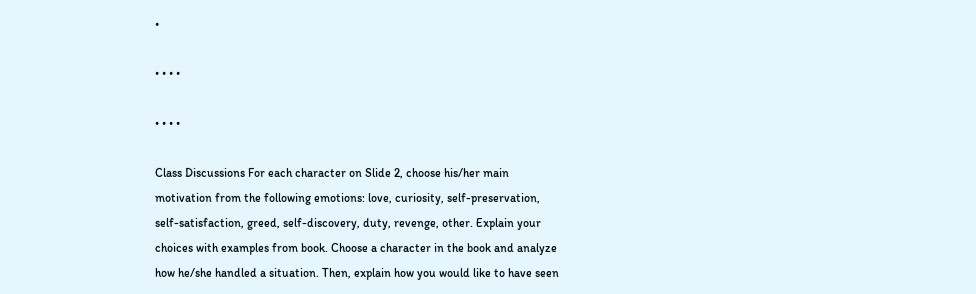•

• • • •

• • • •

Class Discussions For each character on Slide 2, choose his/her main motivation from the following emotions: love, curiosity, self-preservation, self-satisfaction, greed, self-discovery, duty, revenge, other. Explain your choices with examples from book. Choose a character in the book and analyze how he/she handled a situation. Then, explain how you would like to have seen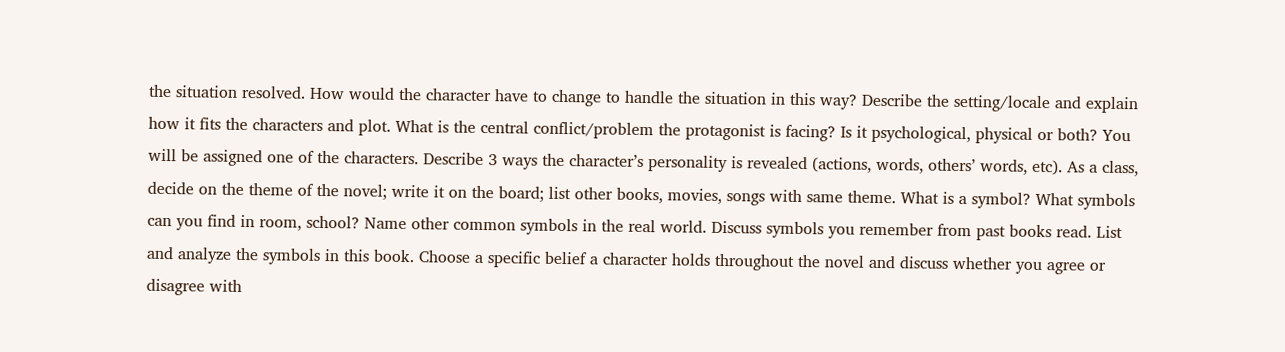the situation resolved. How would the character have to change to handle the situation in this way? Describe the setting/locale and explain how it fits the characters and plot. What is the central conflict/problem the protagonist is facing? Is it psychological, physical or both? You will be assigned one of the characters. Describe 3 ways the character’s personality is revealed (actions, words, others’ words, etc). As a class, decide on the theme of the novel; write it on the board; list other books, movies, songs with same theme. What is a symbol? What symbols can you find in room, school? Name other common symbols in the real world. Discuss symbols you remember from past books read. List and analyze the symbols in this book. Choose a specific belief a character holds throughout the novel and discuss whether you agree or disagree with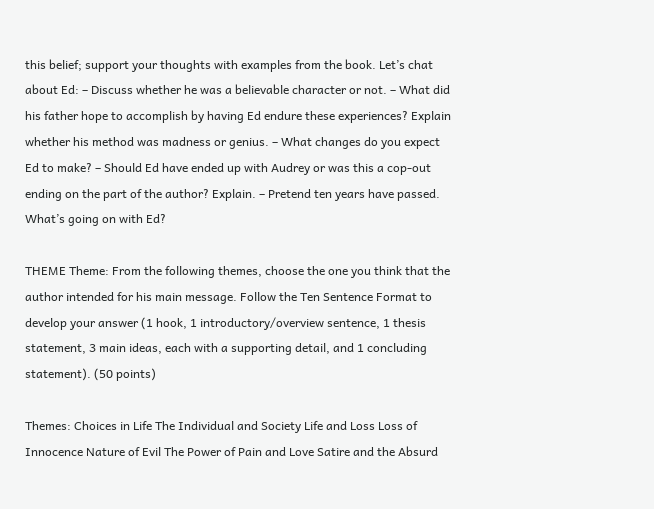this belief; support your thoughts with examples from the book. Let’s chat about Ed: – Discuss whether he was a believable character or not. – What did his father hope to accomplish by having Ed endure these experiences? Explain whether his method was madness or genius. – What changes do you expect Ed to make? – Should Ed have ended up with Audrey or was this a cop-out ending on the part of the author? Explain. – Pretend ten years have passed. What’s going on with Ed?

THEME Theme: From the following themes, choose the one you think that the author intended for his main message. Follow the Ten Sentence Format to develop your answer (1 hook, 1 introductory/overview sentence, 1 thesis statement, 3 main ideas, each with a supporting detail, and 1 concluding statement). (50 points)

Themes: Choices in Life The Individual and Society Life and Loss Loss of Innocence Nature of Evil The Power of Pain and Love Satire and the Absurd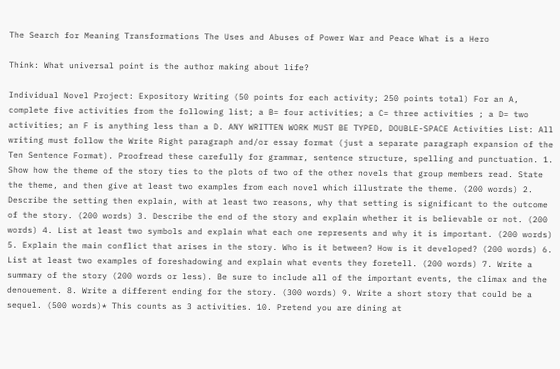The Search for Meaning Transformations The Uses and Abuses of Power War and Peace What is a Hero

Think: What universal point is the author making about life?

Individual Novel Project: Expository Writing (50 points for each activity; 250 points total) For an A, complete five activities from the following list; a B= four activities; a C= three activities ; a D= two activities; an F is anything less than a D. ANY WRITTEN WORK MUST BE TYPED, DOUBLE-SPACE Activities List: All writing must follow the Write Right paragraph and/or essay format (just a separate paragraph expansion of the Ten Sentence Format). Proofread these carefully for grammar, sentence structure, spelling and punctuation. 1. Show how the theme of the story ties to the plots of two of the other novels that group members read. State the theme, and then give at least two examples from each novel which illustrate the theme. (200 words) 2. Describe the setting then explain, with at least two reasons, why that setting is significant to the outcome of the story. (200 words) 3. Describe the end of the story and explain whether it is believable or not. (200 words) 4. List at least two symbols and explain what each one represents and why it is important. (200 words) 5. Explain the main conflict that arises in the story. Who is it between? How is it developed? (200 words) 6. List at least two examples of foreshadowing and explain what events they foretell. (200 words) 7. Write a summary of the story (200 words or less). Be sure to include all of the important events, the climax and the denouement. 8. Write a different ending for the story. (300 words) 9. Write a short story that could be a sequel. (500 words)* This counts as 3 activities. 10. Pretend you are dining at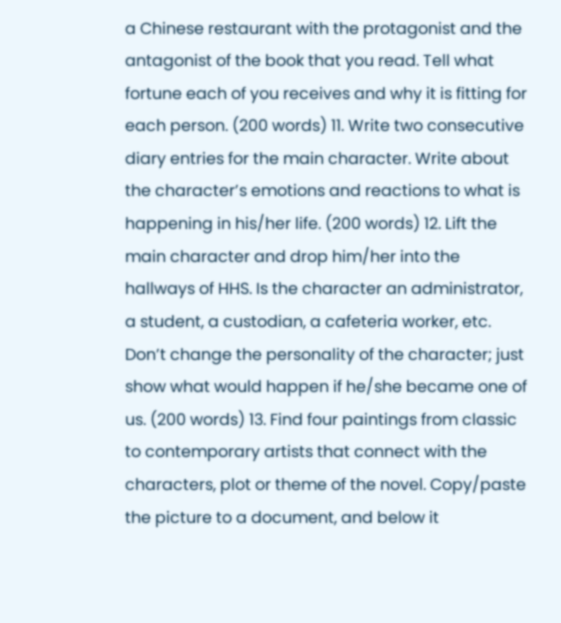a Chinese restaurant with the protagonist and the antagonist of the book that you read. Tell what fortune each of you receives and why it is fitting for each person. (200 words) 11. Write two consecutive diary entries for the main character. Write about the character’s emotions and reactions to what is happening in his/her life. (200 words) 12. Lift the main character and drop him/her into the hallways of HHS. Is the character an administrator, a student, a custodian, a cafeteria worker, etc. Don’t change the personality of the character; just show what would happen if he/she became one of us. (200 words) 13. Find four paintings from classic to contemporary artists that connect with the characters, plot or theme of the novel. Copy/paste the picture to a document, and below it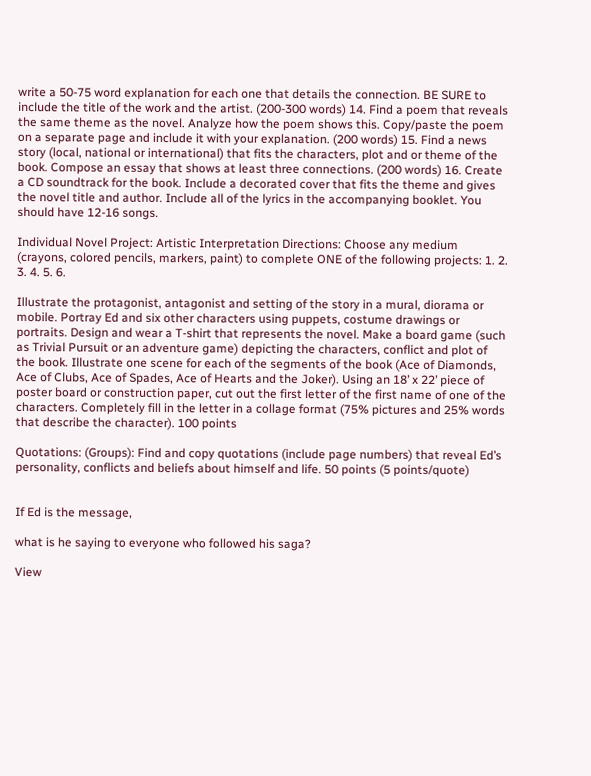write a 50-75 word explanation for each one that details the connection. BE SURE to include the title of the work and the artist. (200-300 words) 14. Find a poem that reveals the same theme as the novel. Analyze how the poem shows this. Copy/paste the poem on a separate page and include it with your explanation. (200 words) 15. Find a news story (local, national or international) that fits the characters, plot and or theme of the book. Compose an essay that shows at least three connections. (200 words) 16. Create a CD soundtrack for the book. Include a decorated cover that fits the theme and gives the novel title and author. Include all of the lyrics in the accompanying booklet. You should have 12-16 songs.

Individual Novel Project: Artistic Interpretation Directions: Choose any medium (crayons, colored pencils, markers, paint) to complete ONE of the following projects: 1. 2. 3. 4. 5. 6.

Illustrate the protagonist, antagonist and setting of the story in a mural, diorama or mobile. Portray Ed and six other characters using puppets, costume drawings or portraits. Design and wear a T-shirt that represents the novel. Make a board game (such as Trivial Pursuit or an adventure game) depicting the characters, conflict and plot of the book. Illustrate one scene for each of the segments of the book (Ace of Diamonds, Ace of Clubs, Ace of Spades, Ace of Hearts and the Joker). Using an 18’ x 22’ piece of poster board or construction paper, cut out the first letter of the first name of one of the characters. Completely fill in the letter in a collage format (75% pictures and 25% words that describe the character). 100 points

Quotations: (Groups): Find and copy quotations (include page numbers) that reveal Ed’s personality, conflicts and beliefs about himself and life. 50 points (5 points/quote)


If Ed is the message,

what is he saying to everyone who followed his saga?

View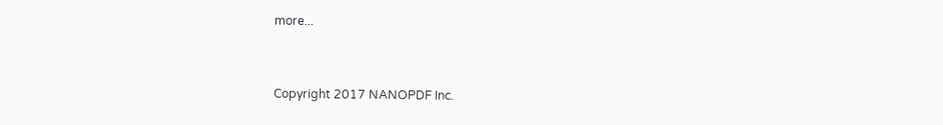more...


Copyright 2017 NANOPDF Inc.